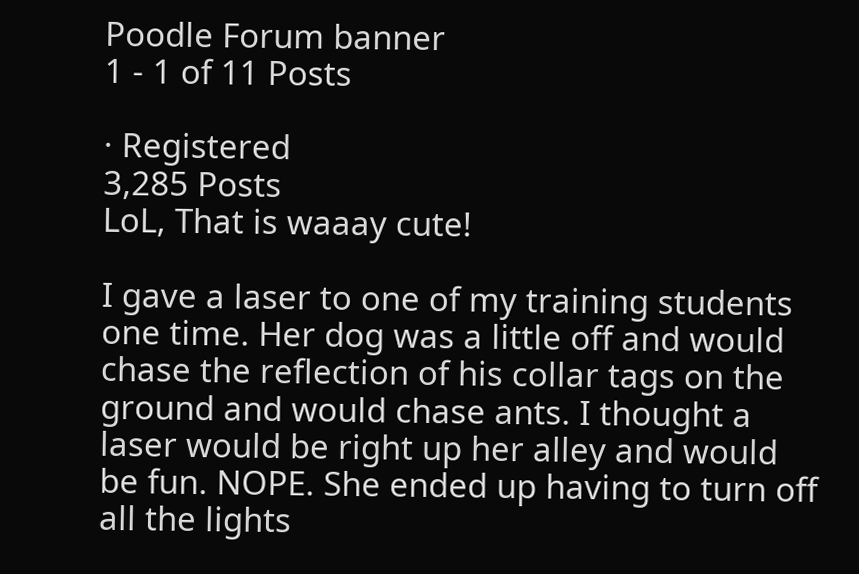Poodle Forum banner
1 - 1 of 11 Posts

· Registered
3,285 Posts
LoL, That is waaay cute!

I gave a laser to one of my training students one time. Her dog was a little off and would chase the reflection of his collar tags on the ground and would chase ants. I thought a laser would be right up her alley and would be fun. NOPE. She ended up having to turn off all the lights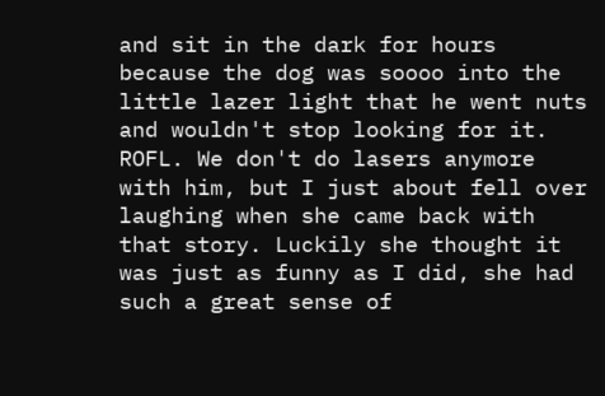and sit in the dark for hours because the dog was soooo into the little lazer light that he went nuts and wouldn't stop looking for it. ROFL. We don't do lasers anymore with him, but I just about fell over laughing when she came back with that story. Luckily she thought it was just as funny as I did, she had such a great sense of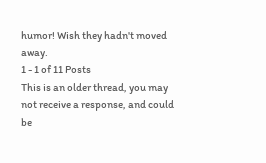humor! Wish they hadn't moved away.
1 - 1 of 11 Posts
This is an older thread, you may not receive a response, and could be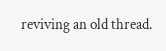reviving an old thread.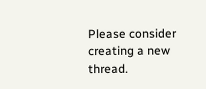Please consider creating a new thread.